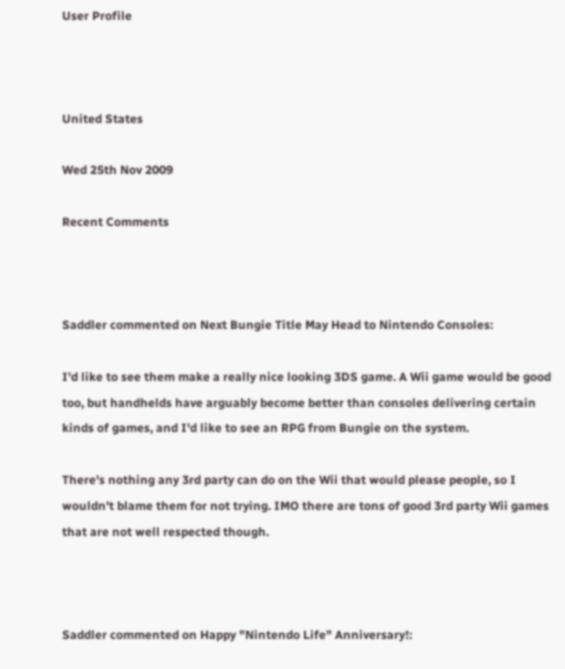User Profile



United States

Wed 25th Nov 2009

Recent Comments



Saddler commented on Next Bungie Title May Head to Nintendo Consoles:

I'd like to see them make a really nice looking 3DS game. A Wii game would be good too, but handhelds have arguably become better than consoles delivering certain kinds of games, and I'd like to see an RPG from Bungie on the system.

There's nothing any 3rd party can do on the Wii that would please people, so I wouldn't blame them for not trying. IMO there are tons of good 3rd party Wii games that are not well respected though.



Saddler commented on Happy "Nintendo Life" Anniversary!: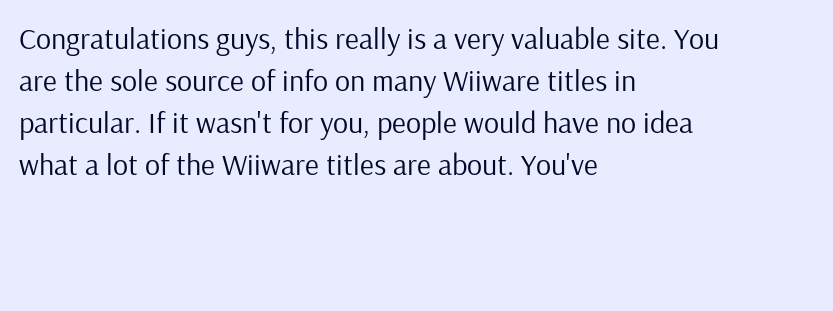Congratulations guys, this really is a very valuable site. You are the sole source of info on many Wiiware titles in particular. If it wasn't for you, people would have no idea what a lot of the Wiiware titles are about. You've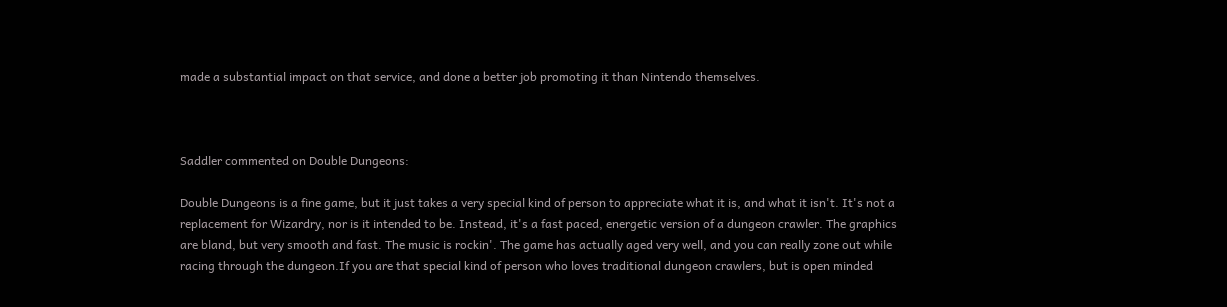made a substantial impact on that service, and done a better job promoting it than Nintendo themselves.



Saddler commented on Double Dungeons:

Double Dungeons is a fine game, but it just takes a very special kind of person to appreciate what it is, and what it isn't. It's not a replacement for Wizardry, nor is it intended to be. Instead, it's a fast paced, energetic version of a dungeon crawler. The graphics are bland, but very smooth and fast. The music is rockin'. The game has actually aged very well, and you can really zone out while racing through the dungeon.If you are that special kind of person who loves traditional dungeon crawlers, but is open minded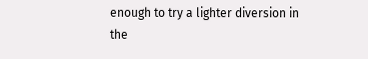enough to try a lighter diversion in the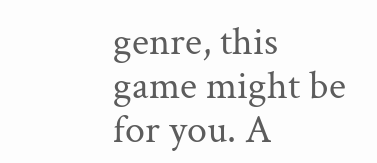genre, this game might be for you. A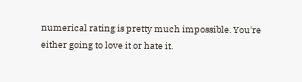numerical rating is pretty much impossible. You're either going to love it or hate it.